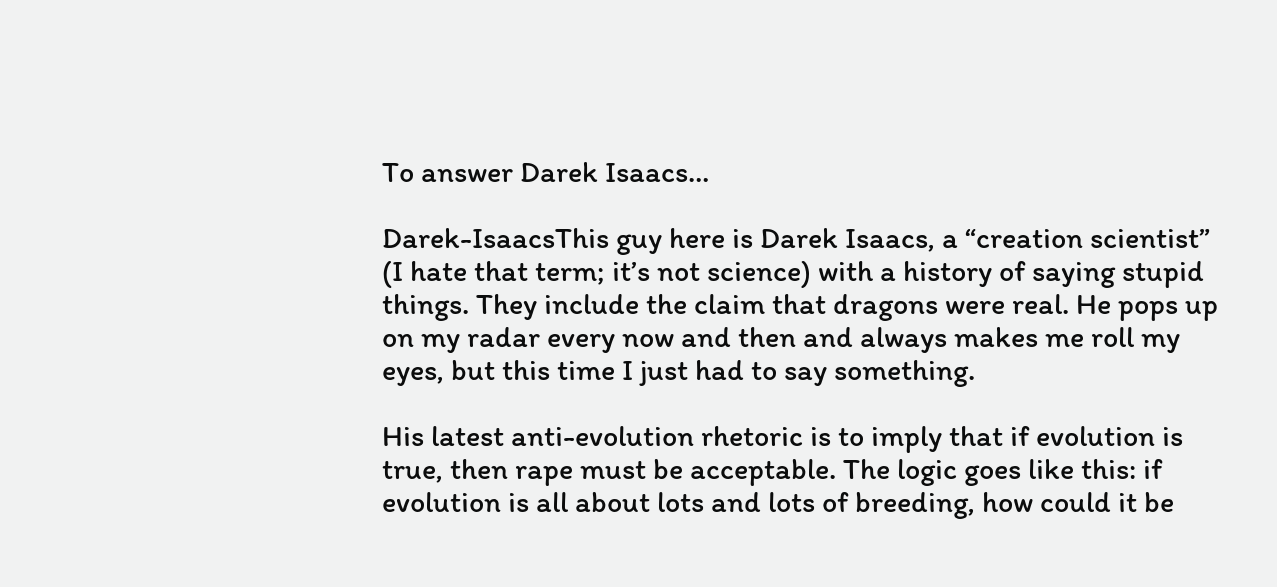To answer Darek Isaacs…

Darek-IsaacsThis guy here is Darek Isaacs, a “creation scientist” (I hate that term; it’s not science) with a history of saying stupid things. They include the claim that dragons were real. He pops up on my radar every now and then and always makes me roll my eyes, but this time I just had to say something.

His latest anti-evolution rhetoric is to imply that if evolution is true, then rape must be acceptable. The logic goes like this: if evolution is all about lots and lots of breeding, how could it be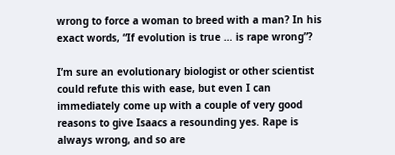wrong to force a woman to breed with a man? In his exact words, “If evolution is true … is rape wrong”?

I’m sure an evolutionary biologist or other scientist could refute this with ease, but even I can immediately come up with a couple of very good reasons to give Isaacs a resounding yes. Rape is always wrong, and so are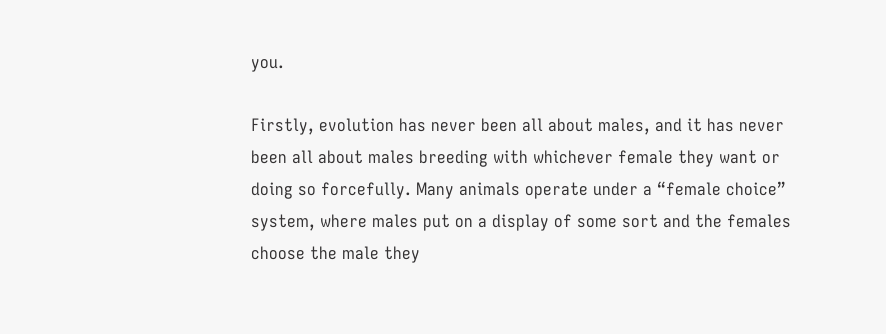you.

Firstly, evolution has never been all about males, and it has never been all about males breeding with whichever female they want or doing so forcefully. Many animals operate under a “female choice” system, where males put on a display of some sort and the females choose the male they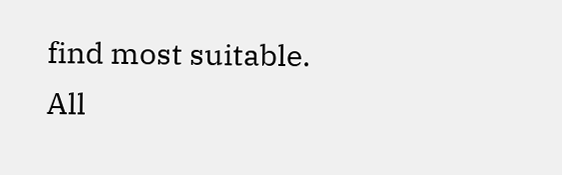find most suitable. All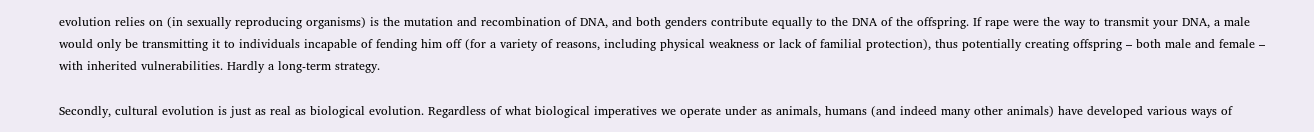evolution relies on (in sexually reproducing organisms) is the mutation and recombination of DNA, and both genders contribute equally to the DNA of the offspring. If rape were the way to transmit your DNA, a male would only be transmitting it to individuals incapable of fending him off (for a variety of reasons, including physical weakness or lack of familial protection), thus potentially creating offspring – both male and female – with inherited vulnerabilities. Hardly a long-term strategy.

Secondly, cultural evolution is just as real as biological evolution. Regardless of what biological imperatives we operate under as animals, humans (and indeed many other animals) have developed various ways of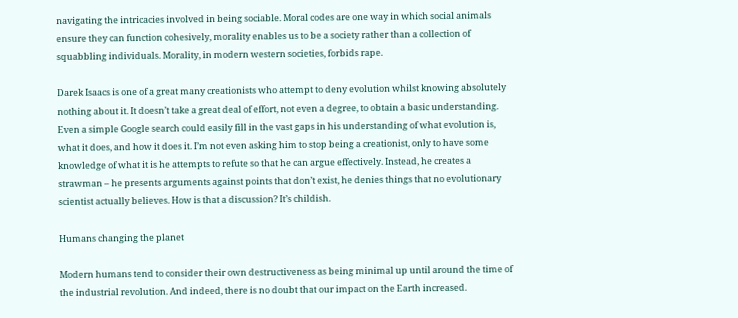navigating the intricacies involved in being sociable. Moral codes are one way in which social animals ensure they can function cohesively, morality enables us to be a society rather than a collection of squabbling individuals. Morality, in modern western societies, forbids rape.

Darek Isaacs is one of a great many creationists who attempt to deny evolution whilst knowing absolutely nothing about it. It doesn’t take a great deal of effort, not even a degree, to obtain a basic understanding. Even a simple Google search could easily fill in the vast gaps in his understanding of what evolution is, what it does, and how it does it. I’m not even asking him to stop being a creationist, only to have some knowledge of what it is he attempts to refute so that he can argue effectively. Instead, he creates a strawman – he presents arguments against points that don’t exist, he denies things that no evolutionary scientist actually believes. How is that a discussion? It’s childish.

Humans changing the planet

Modern humans tend to consider their own destructiveness as being minimal up until around the time of the industrial revolution. And indeed, there is no doubt that our impact on the Earth increased.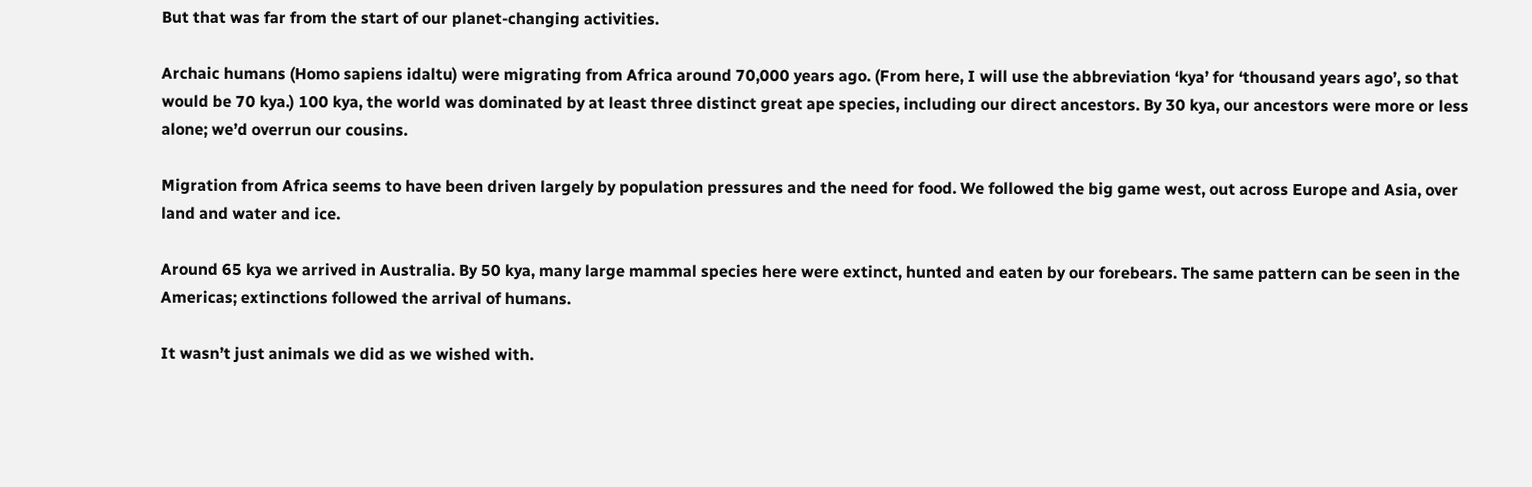But that was far from the start of our planet-changing activities.

Archaic humans (Homo sapiens idaltu) were migrating from Africa around 70,000 years ago. (From here, I will use the abbreviation ‘kya’ for ‘thousand years ago’, so that would be 70 kya.) 100 kya, the world was dominated by at least three distinct great ape species, including our direct ancestors. By 30 kya, our ancestors were more or less alone; we’d overrun our cousins.

Migration from Africa seems to have been driven largely by population pressures and the need for food. We followed the big game west, out across Europe and Asia, over land and water and ice.

Around 65 kya we arrived in Australia. By 50 kya, many large mammal species here were extinct, hunted and eaten by our forebears. The same pattern can be seen in the Americas; extinctions followed the arrival of humans.

It wasn’t just animals we did as we wished with.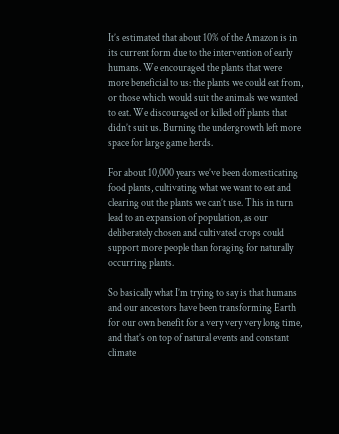It’s estimated that about 10% of the Amazon is in its current form due to the intervention of early humans. We encouraged the plants that were more beneficial to us: the plants we could eat from, or those which would suit the animals we wanted to eat. We discouraged or killed off plants that didn’t suit us. Burning the undergrowth left more space for large game herds.

For about 10,000 years we’ve been domesticating food plants, cultivating what we want to eat and clearing out the plants we can’t use. This in turn lead to an expansion of population, as our deliberately chosen and cultivated crops could support more people than foraging for naturally occurring plants.

So basically what I’m trying to say is that humans and our ancestors have been transforming Earth for our own benefit for a very very very long time, and that’s on top of natural events and constant climate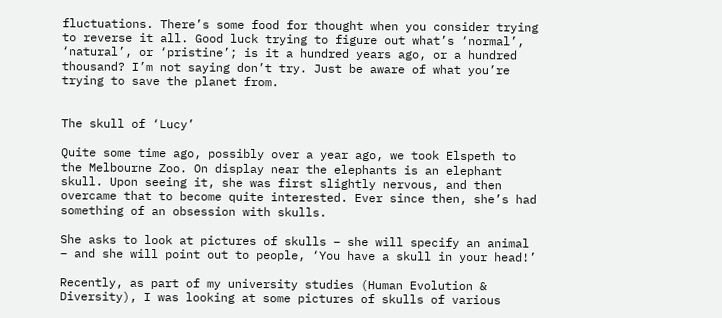fluctuations. There’s some food for thought when you consider trying to reverse it all. Good luck trying to figure out what’s ‘normal’, ‘natural’, or ‘pristine’; is it a hundred years ago, or a hundred thousand? I’m not saying don’t try. Just be aware of what you’re trying to save the planet from.


The skull of ‘Lucy’

Quite some time ago, possibly over a year ago, we took Elspeth to the Melbourne Zoo. On display near the elephants is an elephant skull. Upon seeing it, she was first slightly nervous, and then overcame that to become quite interested. Ever since then, she’s had something of an obsession with skulls.

She asks to look at pictures of skulls – she will specify an animal – and she will point out to people, ‘You have a skull in your head!’

Recently, as part of my university studies (Human Evolution & Diversity), I was looking at some pictures of skulls of various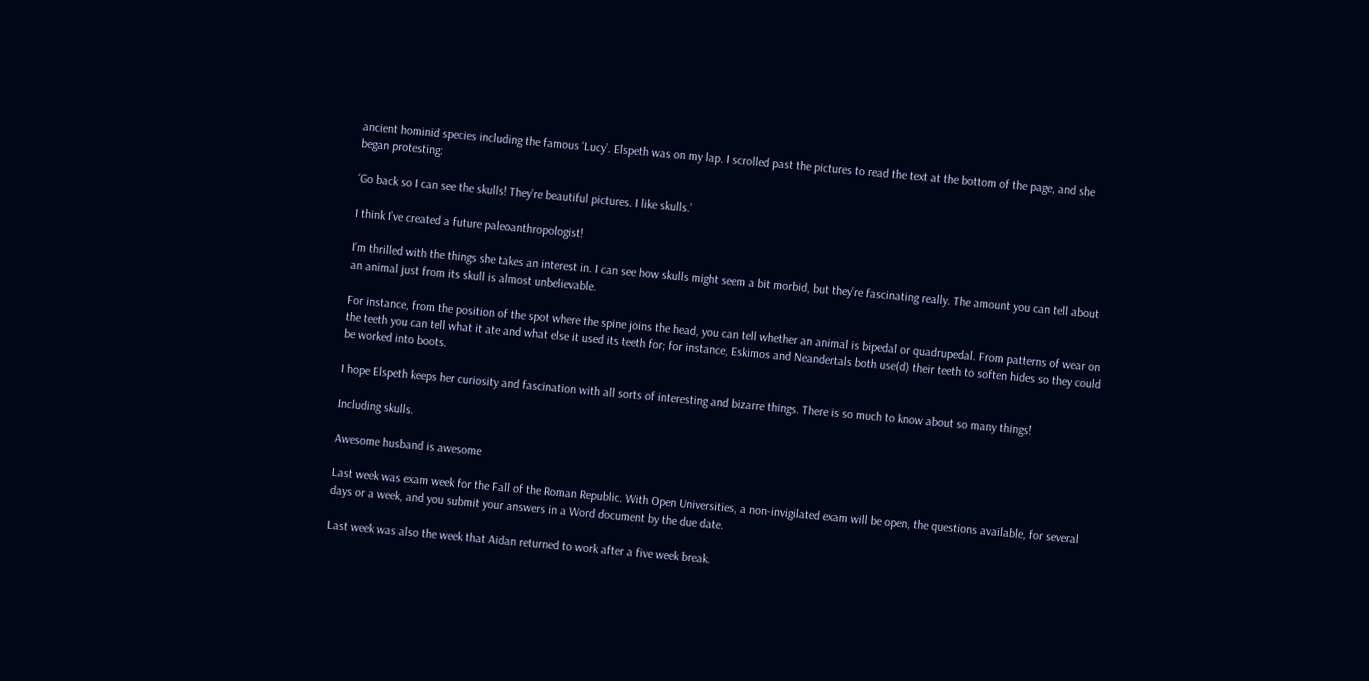ancient hominid species including the famous ‘Lucy’. Elspeth was on my lap. I scrolled past the pictures to read the text at the bottom of the page, and she began protesting:

‘Go back so I can see the skulls! They’re beautiful pictures. I like skulls.’

I think I’ve created a future paleoanthropologist!

I’m thrilled with the things she takes an interest in. I can see how skulls might seem a bit morbid, but they’re fascinating really. The amount you can tell about an animal just from its skull is almost unbelievable.

For instance, from the position of the spot where the spine joins the head, you can tell whether an animal is bipedal or quadrupedal. From patterns of wear on the teeth you can tell what it ate and what else it used its teeth for; for instance, Eskimos and Neandertals both use(d) their teeth to soften hides so they could be worked into boots.

I hope Elspeth keeps her curiosity and fascination with all sorts of interesting and bizarre things. There is so much to know about so many things!

Including skulls.

Awesome husband is awesome

Last week was exam week for the Fall of the Roman Republic. With Open Universities, a non-invigilated exam will be open, the questions available, for several days or a week, and you submit your answers in a Word document by the due date.

Last week was also the week that Aidan returned to work after a five week break.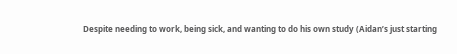Despite needing to work, being sick, and wanting to do his own study (Aidan’s just starting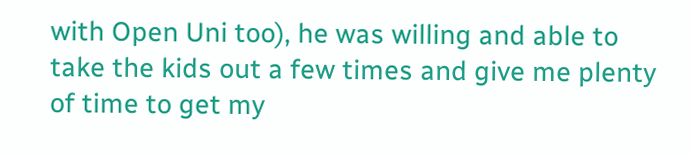with Open Uni too), he was willing and able to take the kids out a few times and give me plenty of time to get my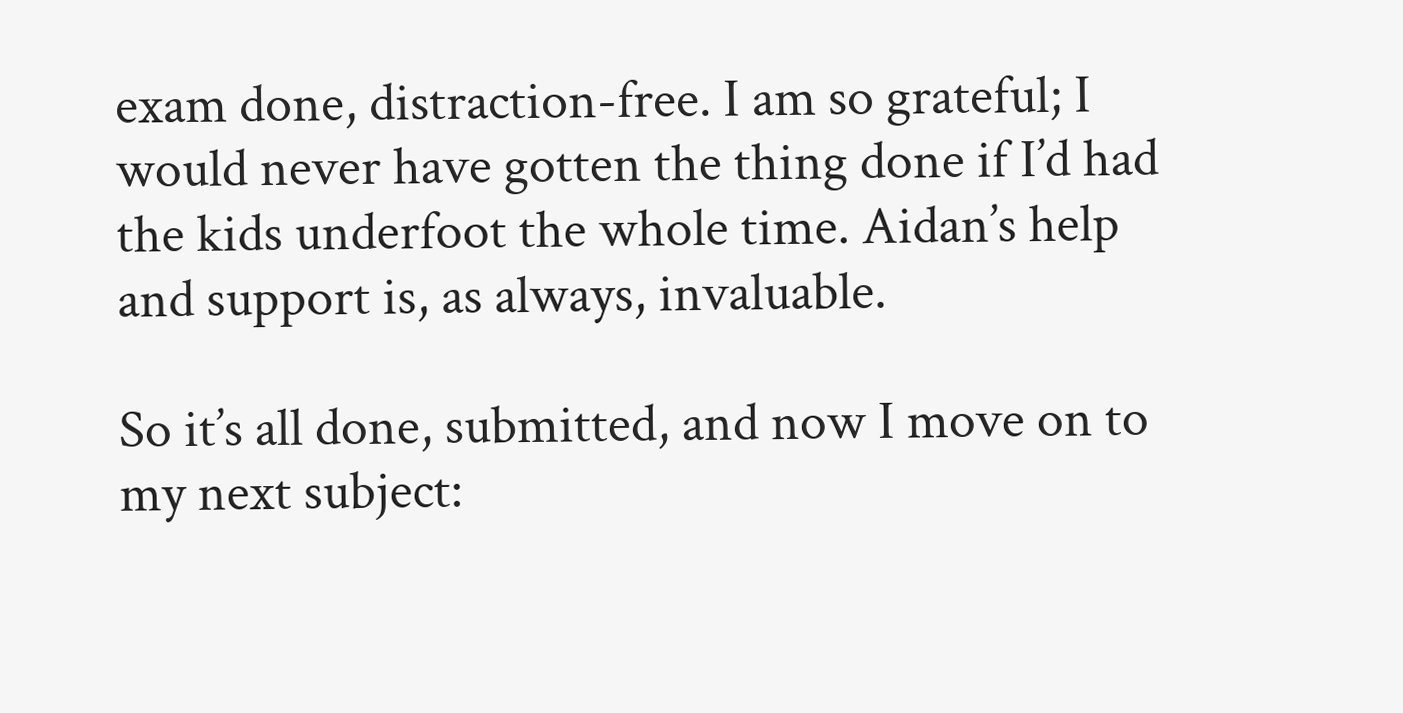exam done, distraction-free. I am so grateful; I would never have gotten the thing done if I’d had the kids underfoot the whole time. Aidan’s help and support is, as always, invaluable.

So it’s all done, submitted, and now I move on to my next subject: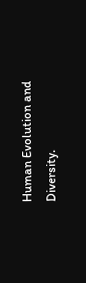Human Evolution and Diversity.